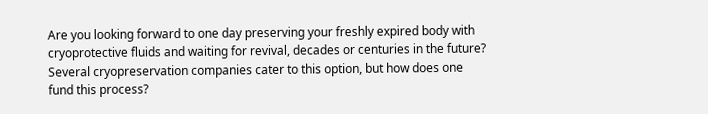Are you looking forward to one day preserving your freshly expired body with cryoprotective fluids and waiting for revival, decades or centuries in the future? Several cryopreservation companies cater to this option, but how does one fund this process?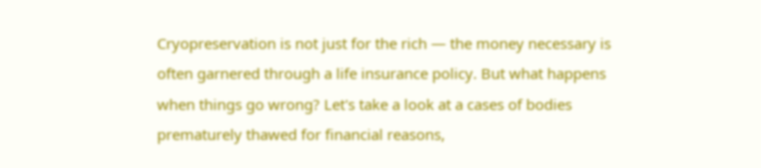Cryopreservation is not just for the rich — the money necessary is often garnered through a life insurance policy. But what happens when things go wrong? Let's take a look at a cases of bodies prematurely thawed for financial reasons,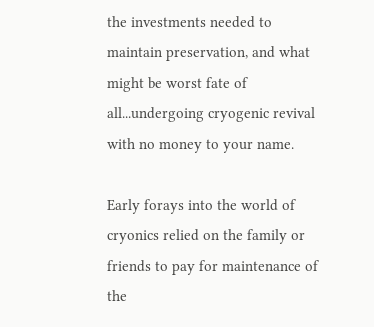the investments needed to maintain preservation, and what might be worst fate of all...undergoing cryogenic revival with no money to your name.

Early forays into the world of cryonics relied on the family or friends to pay for maintenance of the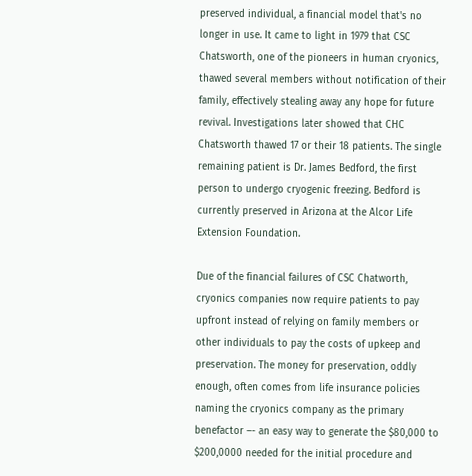preserved individual, a financial model that's no longer in use. It came to light in 1979 that CSC Chatsworth, one of the pioneers in human cryonics, thawed several members without notification of their family, effectively stealing away any hope for future revival. Investigations later showed that CHC Chatsworth thawed 17 or their 18 patients. The single remaining patient is Dr. James Bedford, the first person to undergo cryogenic freezing. Bedford is currently preserved in Arizona at the Alcor Life Extension Foundation.

Due of the financial failures of CSC Chatworth, cryonics companies now require patients to pay upfront instead of relying on family members or other individuals to pay the costs of upkeep and preservation. The money for preservation, oddly enough, often comes from life insurance policies naming the cryonics company as the primary benefactor –- an easy way to generate the $80,000 to $200,0000 needed for the initial procedure and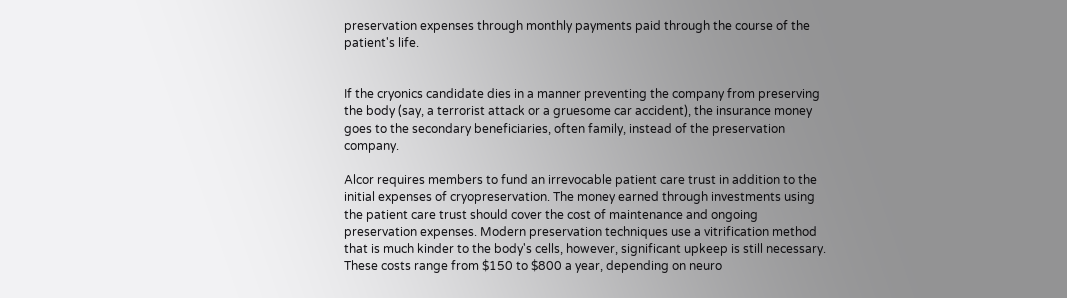preservation expenses through monthly payments paid through the course of the patient's life.


If the cryonics candidate dies in a manner preventing the company from preserving the body (say, a terrorist attack or a gruesome car accident), the insurance money goes to the secondary beneficiaries, often family, instead of the preservation company.

Alcor requires members to fund an irrevocable patient care trust in addition to the initial expenses of cryopreservation. The money earned through investments using the patient care trust should cover the cost of maintenance and ongoing preservation expenses. Modern preservation techniques use a vitrification method that is much kinder to the body's cells, however, significant upkeep is still necessary. These costs range from $150 to $800 a year, depending on neuro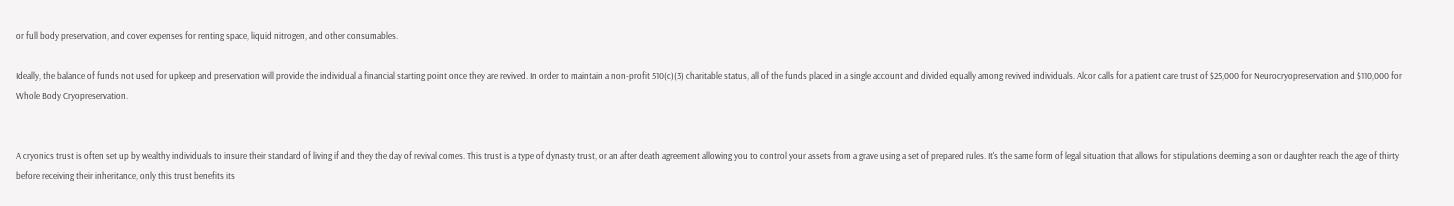or full body preservation, and cover expenses for renting space, liquid nitrogen, and other consumables.

Ideally, the balance of funds not used for upkeep and preservation will provide the individual a financial starting point once they are revived. In order to maintain a non-profit 510(c)(3) charitable status, all of the funds placed in a single account and divided equally among revived individuals. Alcor calls for a patient care trust of $25,000 for Neurocryopreservation and $110,000 for Whole Body Cryopreservation.


A cryonics trust is often set up by wealthy individuals to insure their standard of living if and they the day of revival comes. This trust is a type of dynasty trust, or an after death agreement allowing you to control your assets from a grave using a set of prepared rules. It's the same form of legal situation that allows for stipulations deeming a son or daughter reach the age of thirty before receiving their inheritance, only this trust benefits its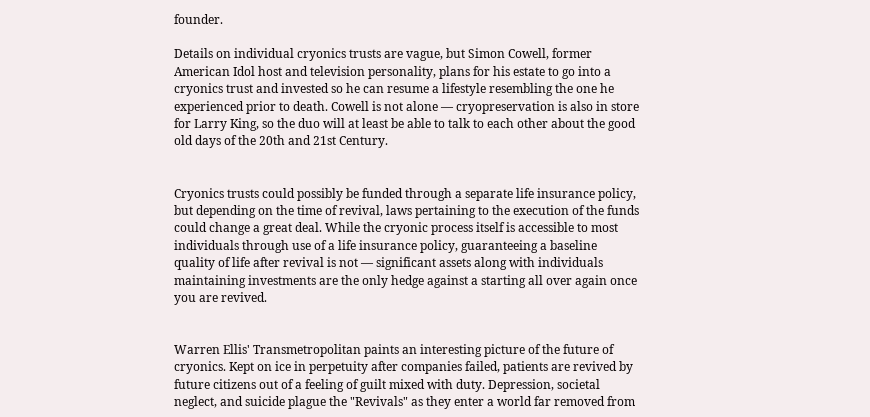founder.

Details on individual cryonics trusts are vague, but Simon Cowell, former American Idol host and television personality, plans for his estate to go into a cryonics trust and invested so he can resume a lifestyle resembling the one he experienced prior to death. Cowell is not alone — cryopreservation is also in store for Larry King, so the duo will at least be able to talk to each other about the good old days of the 20th and 21st Century.


Cryonics trusts could possibly be funded through a separate life insurance policy, but depending on the time of revival, laws pertaining to the execution of the funds could change a great deal. While the cryonic process itself is accessible to most individuals through use of a life insurance policy, guaranteeing a baseline quality of life after revival is not — significant assets along with individuals maintaining investments are the only hedge against a starting all over again once you are revived.


Warren Ellis' Transmetropolitan paints an interesting picture of the future of cryonics. Kept on ice in perpetuity after companies failed, patients are revived by future citizens out of a feeling of guilt mixed with duty. Depression, societal neglect, and suicide plague the "Revivals" as they enter a world far removed from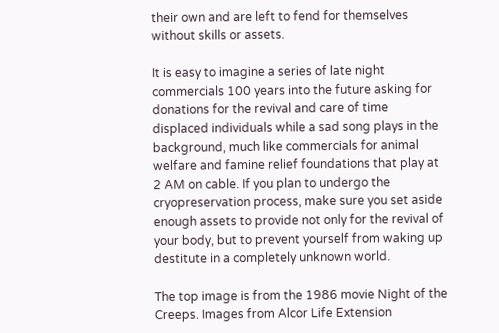their own and are left to fend for themselves without skills or assets.

It is easy to imagine a series of late night commercials 100 years into the future asking for donations for the revival and care of time displaced individuals while a sad song plays in the background, much like commercials for animal welfare and famine relief foundations that play at 2 AM on cable. If you plan to undergo the cryopreservation process, make sure you set aside enough assets to provide not only for the revival of your body, but to prevent yourself from waking up destitute in a completely unknown world.

The top image is from the 1986 movie Night of the Creeps. Images from Alcor Life Extension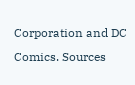Corporation and DC Comics. Sources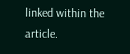linked within the article.